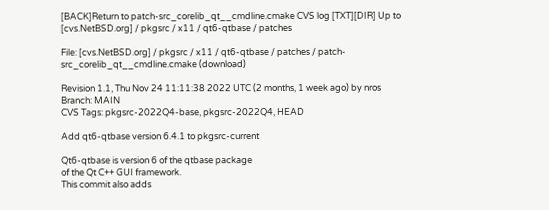[BACK]Return to patch-src_corelib_qt__cmdline.cmake CVS log [TXT][DIR] Up to [cvs.NetBSD.org] / pkgsrc / x11 / qt6-qtbase / patches

File: [cvs.NetBSD.org] / pkgsrc / x11 / qt6-qtbase / patches / patch-src_corelib_qt__cmdline.cmake (download)

Revision 1.1, Thu Nov 24 11:11:38 2022 UTC (2 months, 1 week ago) by nros
Branch: MAIN
CVS Tags: pkgsrc-2022Q4-base, pkgsrc-2022Q4, HEAD

Add qt6-qtbase version 6.4.1 to pkgsrc-current

Qt6-qtbase is version 6 of the qtbase package
of the Qt C++ GUI framework.
This commit also adds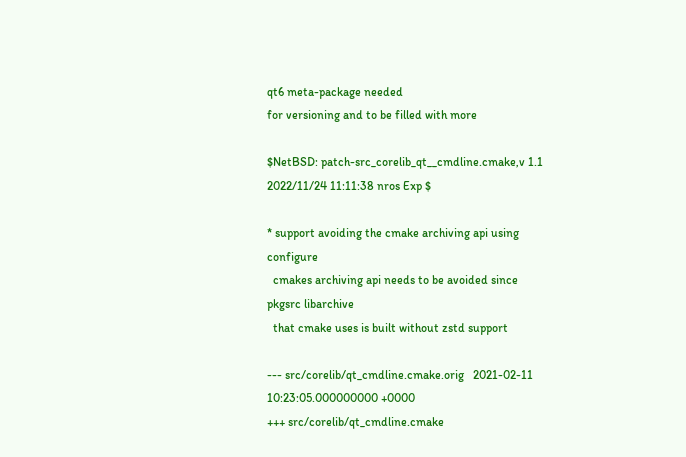qt6 meta-package needed
for versioning and to be filled with more

$NetBSD: patch-src_corelib_qt__cmdline.cmake,v 1.1 2022/11/24 11:11:38 nros Exp $

* support avoiding the cmake archiving api using configure
  cmakes archiving api needs to be avoided since pkgsrc libarchive
  that cmake uses is built without zstd support

--- src/corelib/qt_cmdline.cmake.orig   2021-02-11 10:23:05.000000000 +0000
+++ src/corelib/qt_cmdline.cmake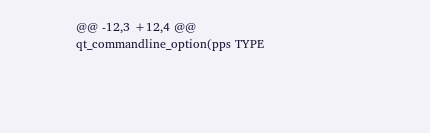@@ -12,3 +12,4 @@ qt_commandline_option(pps TYPE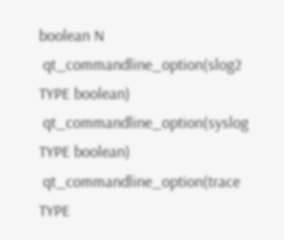boolean N
 qt_commandline_option(slog2 TYPE boolean)
 qt_commandline_option(syslog TYPE boolean)
 qt_commandline_option(trace TYPE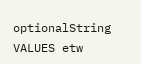optionalString VALUES etw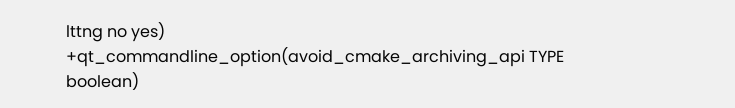lttng no yes)
+qt_commandline_option(avoid_cmake_archiving_api TYPE boolean)